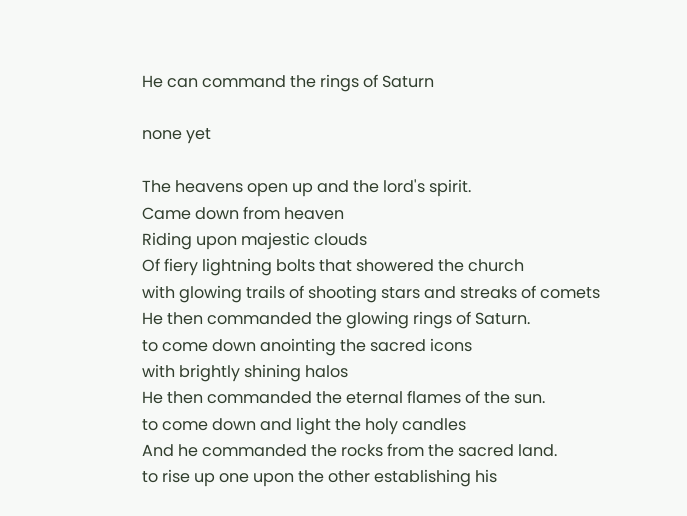He can command the rings of Saturn

none yet

The heavens open up and the lord's spirit.
Came down from heaven
Riding upon majestic clouds
Of fiery lightning bolts that showered the church
with glowing trails of shooting stars and streaks of comets
He then commanded the glowing rings of Saturn.
to come down anointing the sacred icons
with brightly shining halos
He then commanded the eternal flames of the sun.
to come down and light the holy candles
And he commanded the rocks from the sacred land.
to rise up one upon the other establishing his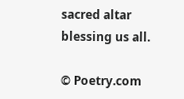sacred altar blessing us all.

© Poetry.com